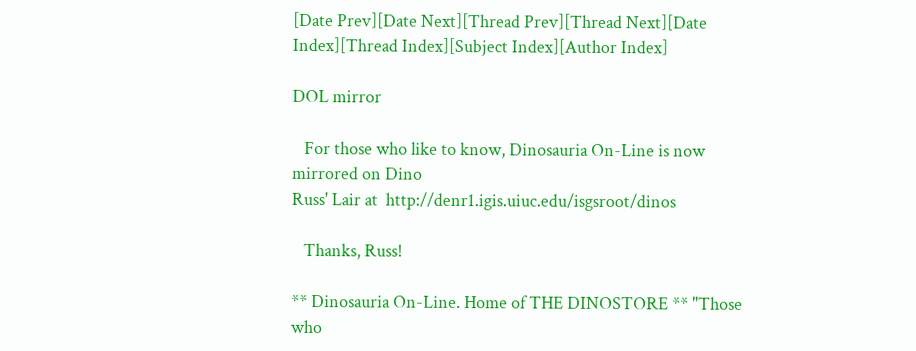[Date Prev][Date Next][Thread Prev][Thread Next][Date Index][Thread Index][Subject Index][Author Index]

DOL mirror

   For those who like to know, Dinosauria On-Line is now mirrored on Dino
Russ' Lair at  http://denr1.igis.uiuc.edu/isgsroot/dinos

   Thanks, Russ!

** Dinosauria On-Line. Home of THE DINOSTORE ** "Those who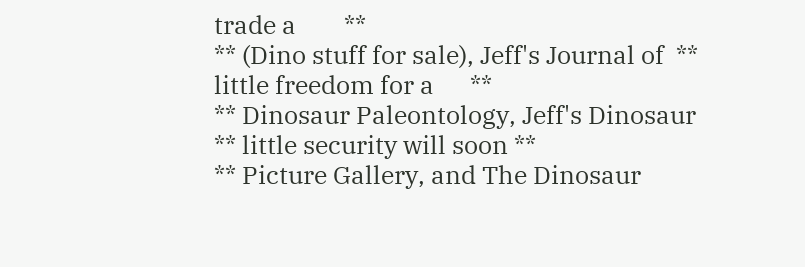trade a        **
** (Dino stuff for sale), Jeff's Journal of  ** little freedom for a      **
** Dinosaur Paleontology, Jeff's Dinosaur    ** little security will soon **
** Picture Gallery, and The Dinosaur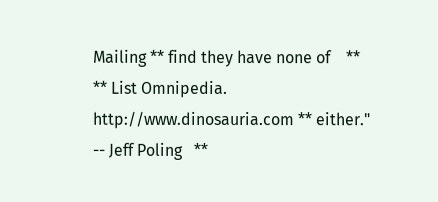Mailing ** find they have none of    **
** List Omnipedia. http://www.dinosauria.com ** either." -- Jeff Poling   **